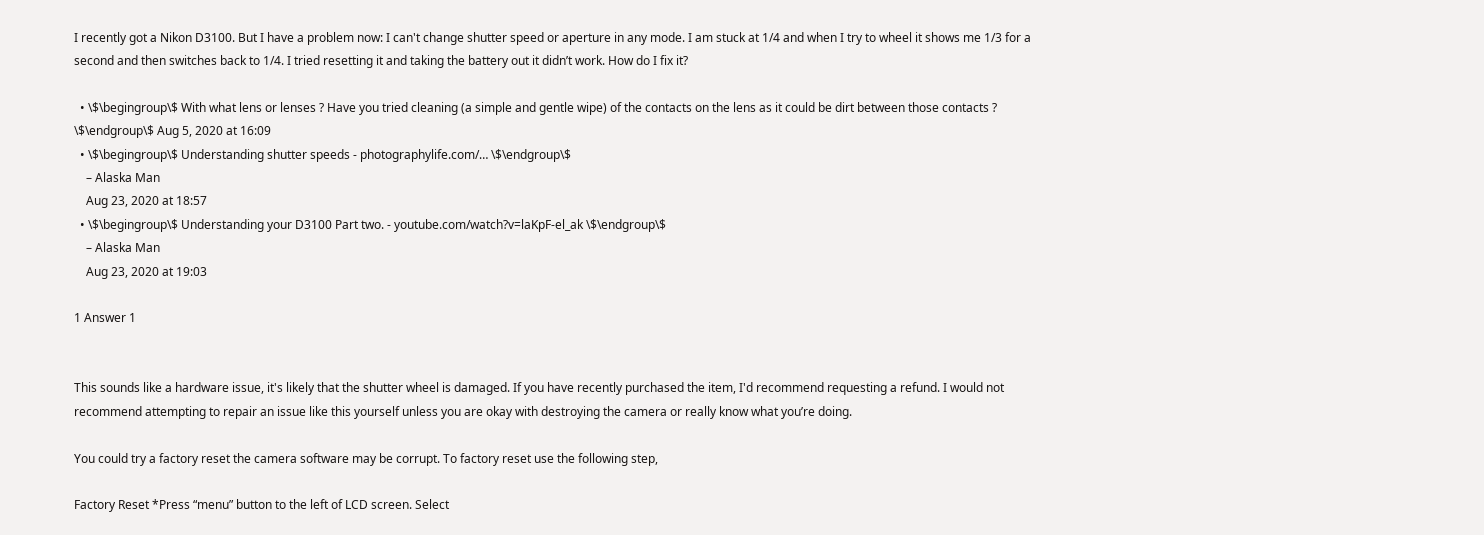I recently got a Nikon D3100. But I have a problem now: I can't change shutter speed or aperture in any mode. I am stuck at 1/4 and when I try to wheel it shows me 1/3 for a second and then switches back to 1/4. I tried resetting it and taking the battery out it didn’t work. How do I fix it?

  • \$\begingroup\$ With what lens or lenses ? Have you tried cleaning (a simple and gentle wipe) of the contacts on the lens as it could be dirt between those contacts ? \$\endgroup\$ Aug 5, 2020 at 16:09
  • \$\begingroup\$ Understanding shutter speeds - photographylife.com/… \$\endgroup\$
    – Alaska Man
    Aug 23, 2020 at 18:57
  • \$\begingroup\$ Understanding your D3100 Part two. - youtube.com/watch?v=laKpF-el_ak \$\endgroup\$
    – Alaska Man
    Aug 23, 2020 at 19:03

1 Answer 1


This sounds like a hardware issue, it's likely that the shutter wheel is damaged. If you have recently purchased the item, I'd recommend requesting a refund. I would not recommend attempting to repair an issue like this yourself unless you are okay with destroying the camera or really know what you’re doing.

You could try a factory reset the camera software may be corrupt. To factory reset use the following step,

Factory Reset *Press “menu” button to the left of LCD screen. Select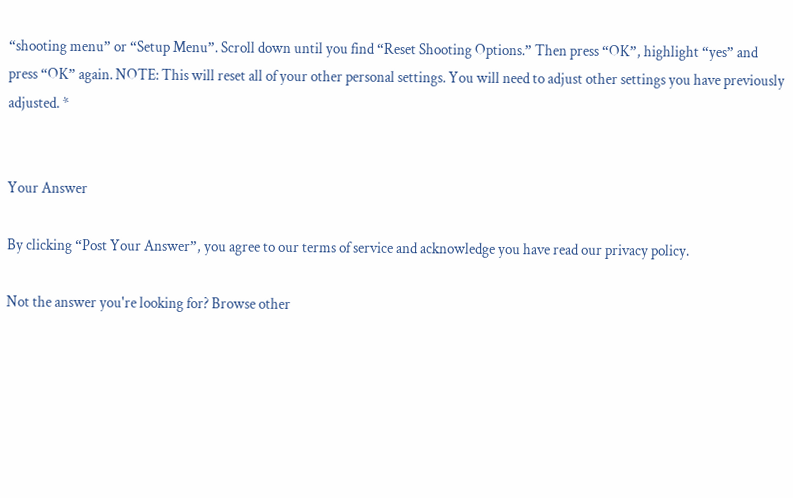“shooting menu” or “Setup Menu”. Scroll down until you find “Reset Shooting Options.” Then press “OK”, highlight “yes” and press “OK” again. NOTE: This will reset all of your other personal settings. You will need to adjust other settings you have previously adjusted. *


Your Answer

By clicking “Post Your Answer”, you agree to our terms of service and acknowledge you have read our privacy policy.

Not the answer you're looking for? Browse other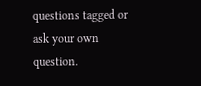questions tagged or ask your own question.